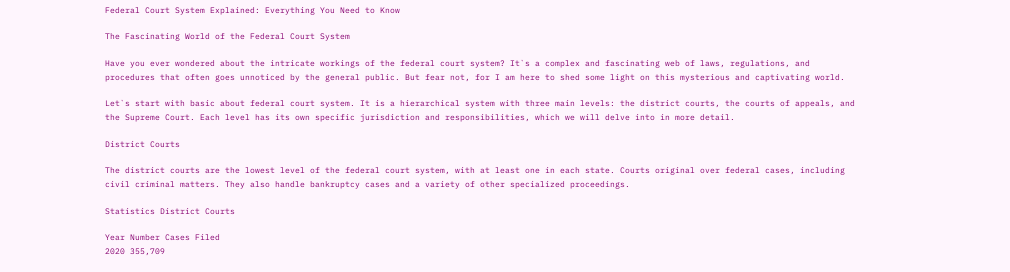Federal Court System Explained: Everything You Need to Know

The Fascinating World of the Federal Court System

Have you ever wondered about the intricate workings of the federal court system? It`s a complex and fascinating web of laws, regulations, and procedures that often goes unnoticed by the general public. But fear not, for I am here to shed some light on this mysterious and captivating world.

Let`s start with basic about federal court system. It is a hierarchical system with three main levels: the district courts, the courts of appeals, and the Supreme Court. Each level has its own specific jurisdiction and responsibilities, which we will delve into in more detail.

District Courts

The district courts are the lowest level of the federal court system, with at least one in each state. Courts original over federal cases, including civil criminal matters. They also handle bankruptcy cases and a variety of other specialized proceedings.

Statistics District Courts

Year Number Cases Filed
2020 355,709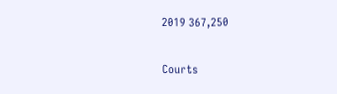2019 367,250

Courts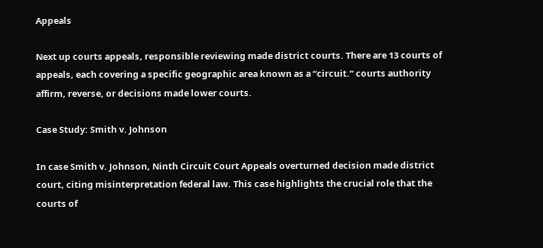Appeals

Next up courts appeals, responsible reviewing made district courts. There are 13 courts of appeals, each covering a specific geographic area known as a “circuit.” courts authority affirm, reverse, or decisions made lower courts.

Case Study: Smith v. Johnson

In case Smith v. Johnson, Ninth Circuit Court Appeals overturned decision made district court, citing misinterpretation federal law. This case highlights the crucial role that the courts of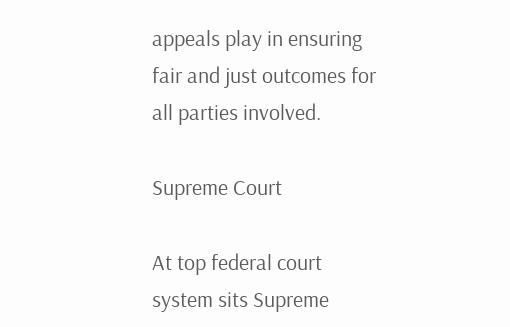appeals play in ensuring fair and just outcomes for all parties involved.

Supreme Court

At top federal court system sits Supreme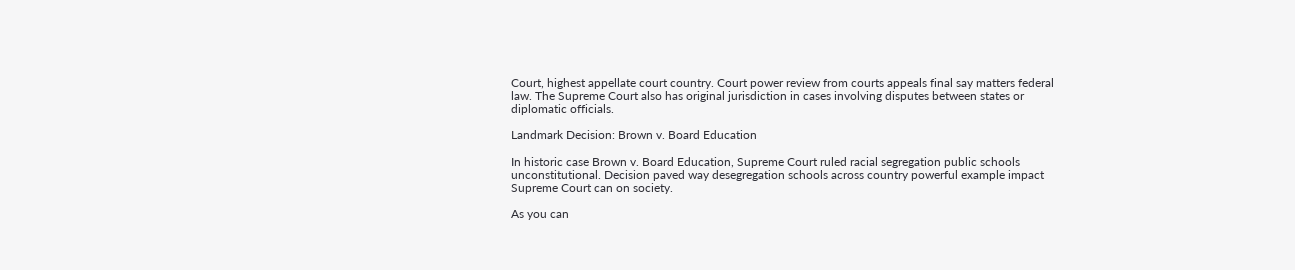Court, highest appellate court country. Court power review from courts appeals final say matters federal law. The Supreme Court also has original jurisdiction in cases involving disputes between states or diplomatic officials.

Landmark Decision: Brown v. Board Education

In historic case Brown v. Board Education, Supreme Court ruled racial segregation public schools unconstitutional. Decision paved way desegregation schools across country powerful example impact Supreme Court can on society.

As you can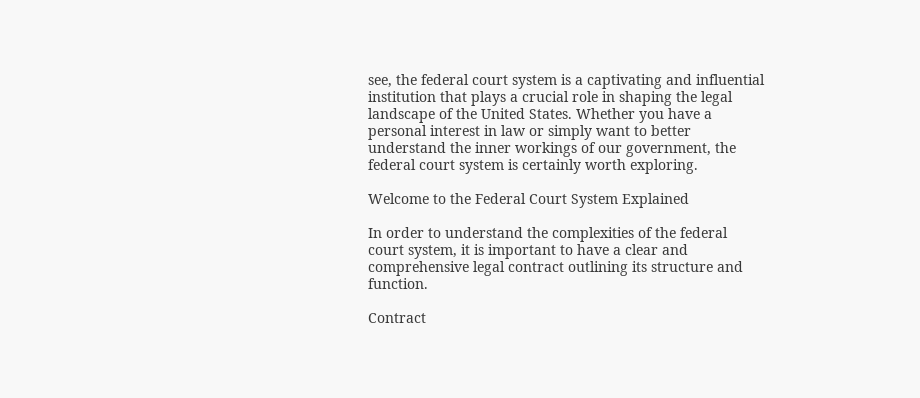see, the federal court system is a captivating and influential institution that plays a crucial role in shaping the legal landscape of the United States. Whether you have a personal interest in law or simply want to better understand the inner workings of our government, the federal court system is certainly worth exploring.

Welcome to the Federal Court System Explained

In order to understand the complexities of the federal court system, it is important to have a clear and comprehensive legal contract outlining its structure and function.

Contract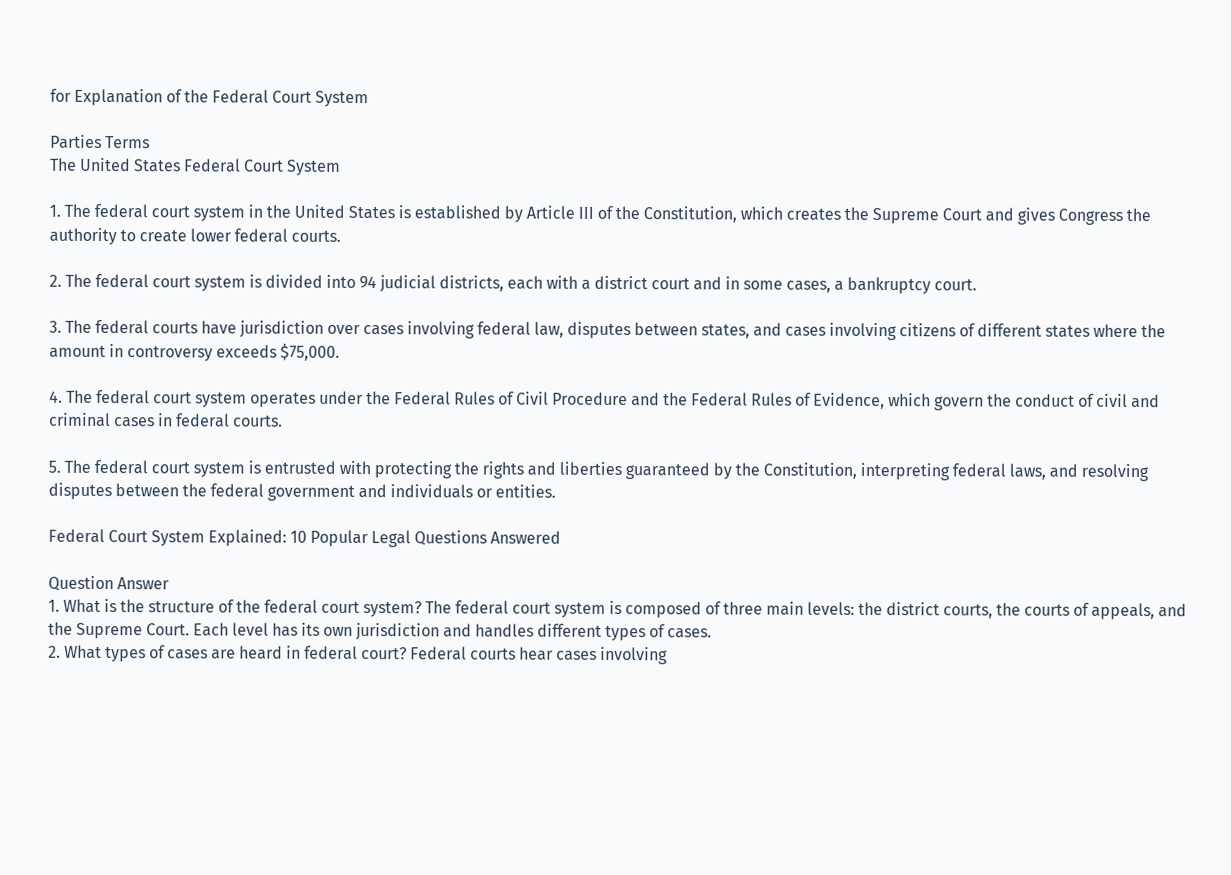for Explanation of the Federal Court System

Parties Terms
The United States Federal Court System

1. The federal court system in the United States is established by Article III of the Constitution, which creates the Supreme Court and gives Congress the authority to create lower federal courts.

2. The federal court system is divided into 94 judicial districts, each with a district court and in some cases, a bankruptcy court.

3. The federal courts have jurisdiction over cases involving federal law, disputes between states, and cases involving citizens of different states where the amount in controversy exceeds $75,000.

4. The federal court system operates under the Federal Rules of Civil Procedure and the Federal Rules of Evidence, which govern the conduct of civil and criminal cases in federal courts.

5. The federal court system is entrusted with protecting the rights and liberties guaranteed by the Constitution, interpreting federal laws, and resolving disputes between the federal government and individuals or entities.

Federal Court System Explained: 10 Popular Legal Questions Answered

Question Answer
1. What is the structure of the federal court system? The federal court system is composed of three main levels: the district courts, the courts of appeals, and the Supreme Court. Each level has its own jurisdiction and handles different types of cases.
2. What types of cases are heard in federal court? Federal courts hear cases involving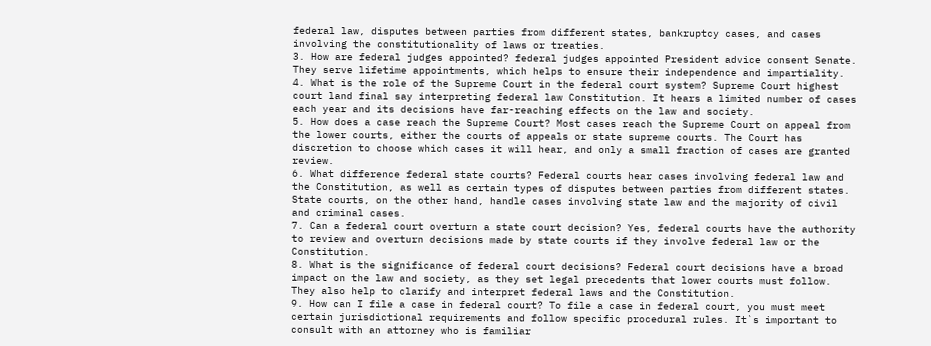federal law, disputes between parties from different states, bankruptcy cases, and cases involving the constitutionality of laws or treaties.
3. How are federal judges appointed? federal judges appointed President advice consent Senate. They serve lifetime appointments, which helps to ensure their independence and impartiality.
4. What is the role of the Supreme Court in the federal court system? Supreme Court highest court land final say interpreting federal law Constitution. It hears a limited number of cases each year and its decisions have far-reaching effects on the law and society.
5. How does a case reach the Supreme Court? Most cases reach the Supreme Court on appeal from the lower courts, either the courts of appeals or state supreme courts. The Court has discretion to choose which cases it will hear, and only a small fraction of cases are granted review.
6. What difference federal state courts? Federal courts hear cases involving federal law and the Constitution, as well as certain types of disputes between parties from different states. State courts, on the other hand, handle cases involving state law and the majority of civil and criminal cases.
7. Can a federal court overturn a state court decision? Yes, federal courts have the authority to review and overturn decisions made by state courts if they involve federal law or the Constitution.
8. What is the significance of federal court decisions? Federal court decisions have a broad impact on the law and society, as they set legal precedents that lower courts must follow. They also help to clarify and interpret federal laws and the Constitution.
9. How can I file a case in federal court? To file a case in federal court, you must meet certain jurisdictional requirements and follow specific procedural rules. It`s important to consult with an attorney who is familiar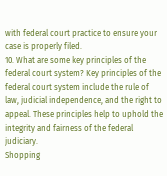with federal court practice to ensure your case is properly filed.
10. What are some key principles of the federal court system? Key principles of the federal court system include the rule of law, judicial independence, and the right to appeal. These principles help to uphold the integrity and fairness of the federal judiciary.
Shopping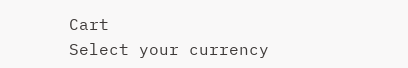Cart
Select your currency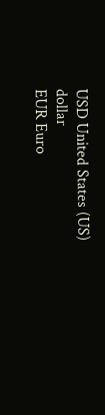USD United States (US) dollar
EUR Euro